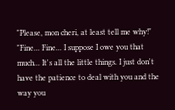"Please, mon cheri, at least tell me why!"
"Fine... Fine... I suppose I owe you that much... It's all the little things. I just don't have the patience to deal with you and the way you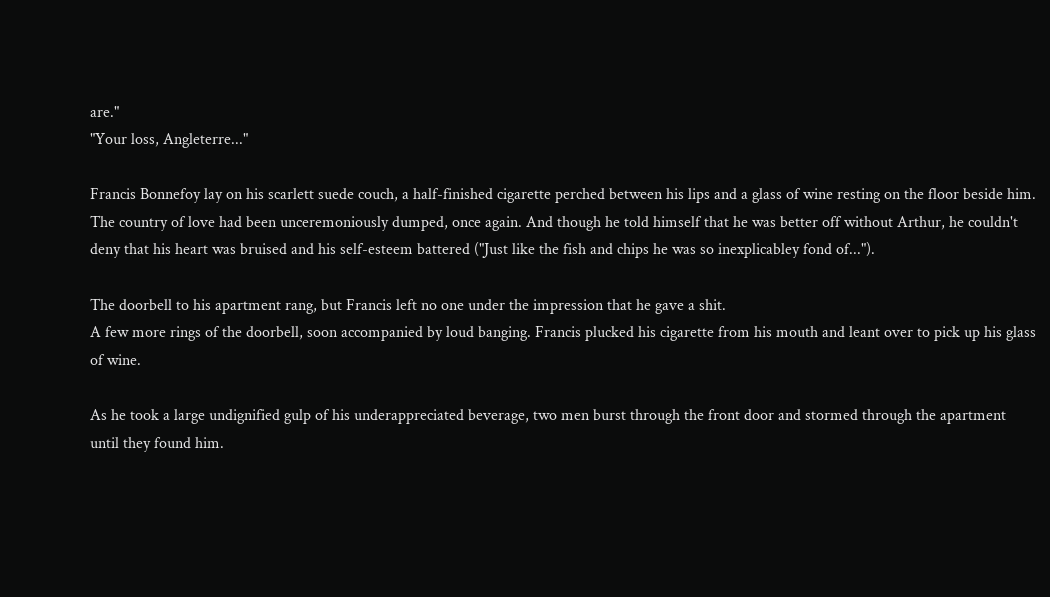are."
"Your loss, Angleterre..."

Francis Bonnefoy lay on his scarlett suede couch, a half-finished cigarette perched between his lips and a glass of wine resting on the floor beside him.
The country of love had been unceremoniously dumped, once again. And though he told himself that he was better off without Arthur, he couldn't deny that his heart was bruised and his self-esteem battered ("Just like the fish and chips he was so inexplicabley fond of...").

The doorbell to his apartment rang, but Francis left no one under the impression that he gave a shit.
A few more rings of the doorbell, soon accompanied by loud banging. Francis plucked his cigarette from his mouth and leant over to pick up his glass of wine.

As he took a large undignified gulp of his underappreciated beverage, two men burst through the front door and stormed through the apartment until they found him.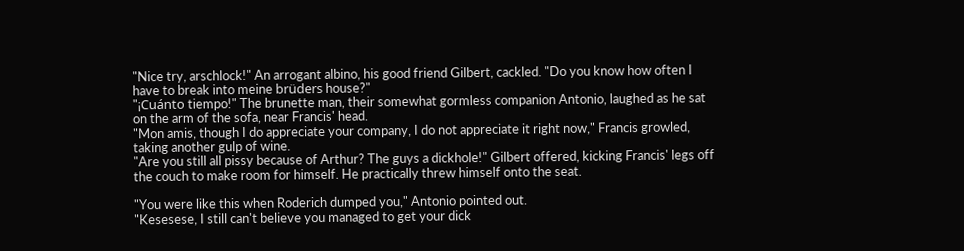"Nice try, arschlock!" An arrogant albino, his good friend Gilbert, cackled. "Do you know how often I have to break into meine brüders house?"
"¡Cuánto tiempo!" The brunette man, their somewhat gormless companion Antonio, laughed as he sat on the arm of the sofa, near Francis' head.
"Mon amis, though I do appreciate your company, I do not appreciate it right now," Francis growled, taking another gulp of wine.
"Are you still all pissy because of Arthur? The guys a dickhole!" Gilbert offered, kicking Francis' legs off the couch to make room for himself. He practically threw himself onto the seat.

"You were like this when Roderich dumped you," Antonio pointed out.
"Kesesese, I still can't believe you managed to get your dick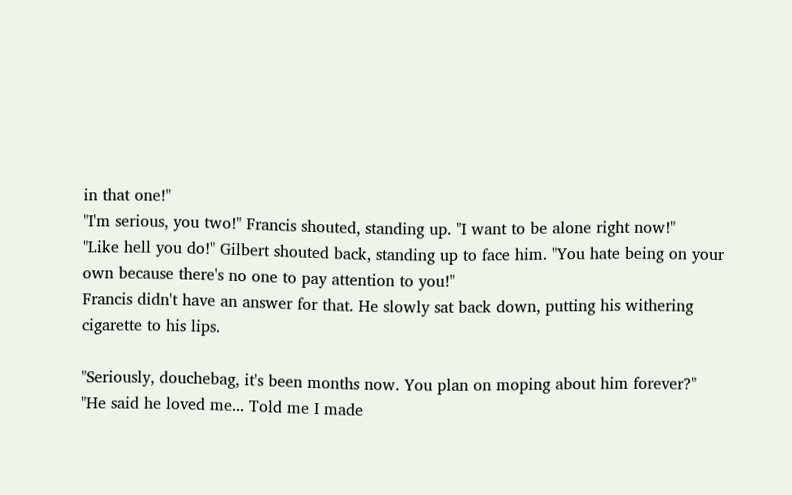in that one!"
"I'm serious, you two!" Francis shouted, standing up. "I want to be alone right now!"
"Like hell you do!" Gilbert shouted back, standing up to face him. "You hate being on your own because there's no one to pay attention to you!"
Francis didn't have an answer for that. He slowly sat back down, putting his withering cigarette to his lips.

"Seriously, douchebag, it's been months now. You plan on moping about him forever?"
"He said he loved me... Told me I made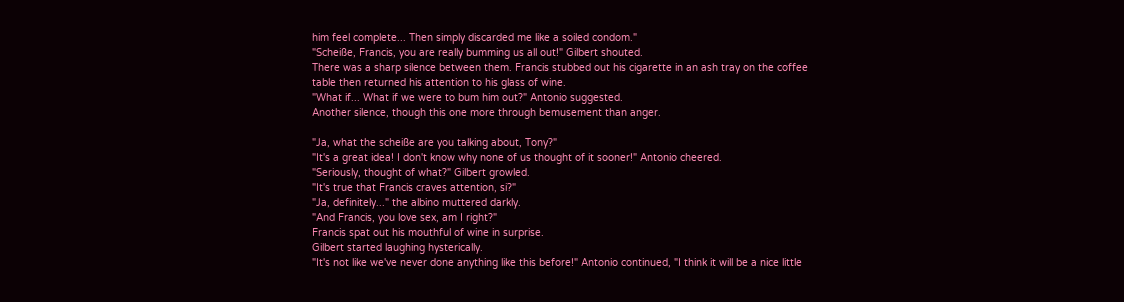him feel complete... Then simply discarded me like a soiled condom."
"Scheiße, Francis, you are really bumming us all out!" Gilbert shouted.
There was a sharp silence between them. Francis stubbed out his cigarette in an ash tray on the coffee table then returned his attention to his glass of wine.
"What if... What if we were to bum him out?" Antonio suggested.
Another silence, though this one more through bemusement than anger.

"Ja, what the scheiße are you talking about, Tony?"
"It's a great idea! I don't know why none of us thought of it sooner!" Antonio cheered.
"Seriously, thought of what?" Gilbert growled.
"It's true that Francis craves attention, si?"
"Ja, definitely..." the albino muttered darkly.
"And Francis, you love sex, am I right?"
Francis spat out his mouthful of wine in surprise.
Gilbert started laughing hysterically.
"It's not like we've never done anything like this before!" Antonio continued, "I think it will be a nice little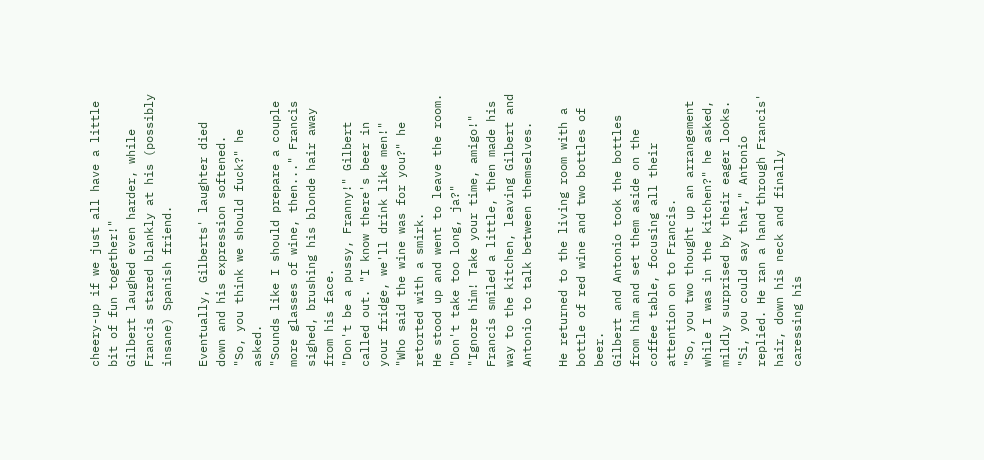cheery-up if we just all have a little bit of fun together!"
Gilbert laughed even harder, while Francis stared blankly at his (possibly insane) Spanish friend.

Eventually, Gilberts' laughter died down and his expression softened.
"So, you think we should fuck?" he asked.
"Sounds like I should prepare a couple more glasses of wine, then..." Francis sighed, brushing his blonde hair away from his face.
"Don't be a pussy, Franny!" Gilbert called out. "I know there's beer in your fridge, we'll drink like men!"
"Who said the wine was for you?" he retorted with a smirk.
He stood up and went to leave the room.
"Don't take too long, ja?"
"Ignore him! Take your time, amigo!"
Francis smiled a little, then made his way to the kitchen, leaving Gilbert and Antonio to talk between themselves.

He returned to the living room with a bottle of red wine and two bottles of beer.
Gilbert and Antonio took the bottles from him and set them aside on the coffee table, focusing all their attention on to Francis.
"So, you two thought up an arrangement while I was in the kitchen?" he asked, mildly surprised by their eager looks.
"Si, you could say that," Antonio replied. He ran a hand through Francis' hair, down his neck and finally caressing his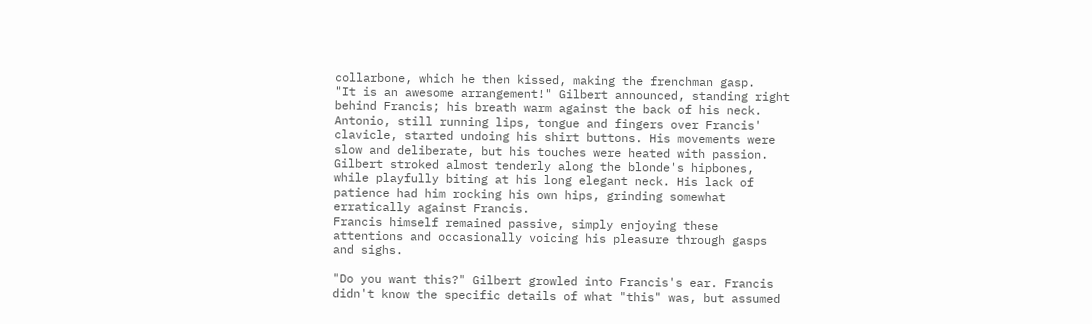collarbone, which he then kissed, making the frenchman gasp.
"It is an awesome arrangement!" Gilbert announced, standing right behind Francis; his breath warm against the back of his neck.
Antonio, still running lips, tongue and fingers over Francis' clavicle, started undoing his shirt buttons. His movements were slow and deliberate, but his touches were heated with passion.
Gilbert stroked almost tenderly along the blonde's hipbones, while playfully biting at his long elegant neck. His lack of patience had him rocking his own hips, grinding somewhat erratically against Francis.
Francis himself remained passive, simply enjoying these attentions and occasionally voicing his pleasure through gasps and sighs.

"Do you want this?" Gilbert growled into Francis's ear. Francis didn't know the specific details of what "this" was, but assumed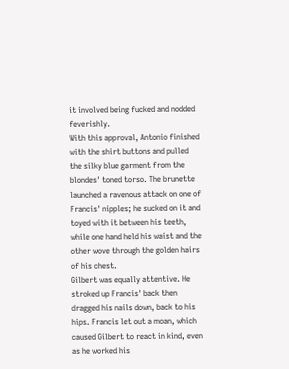it involved being fucked and nodded feverishly.
With this approval, Antonio finished with the shirt buttons and pulled the silky blue garment from the blondes' toned torso. The brunette launched a ravenous attack on one of Francis' nipples; he sucked on it and toyed with it between his teeth, while one hand held his waist and the other wove through the golden hairs of his chest.
Gilbert was equally attentive. He stroked up Francis' back then dragged his nails down, back to his hips. Francis let out a moan, which caused Gilbert to react in kind, even as he worked his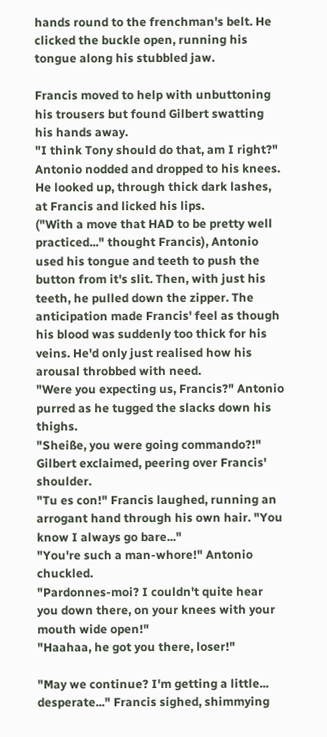hands round to the frenchman's belt. He clicked the buckle open, running his tongue along his stubbled jaw.

Francis moved to help with unbuttoning his trousers but found Gilbert swatting his hands away.
"I think Tony should do that, am I right?"
Antonio nodded and dropped to his knees. He looked up, through thick dark lashes, at Francis and licked his lips.
("With a move that HAD to be pretty well practiced..." thought Francis), Antonio used his tongue and teeth to push the button from it's slit. Then, with just his teeth, he pulled down the zipper. The anticipation made Francis' feel as though his blood was suddenly too thick for his veins. He'd only just realised how his arousal throbbed with need.
"Were you expecting us, Francis?" Antonio purred as he tugged the slacks down his thighs.
"Sheiße, you were going commando?!" Gilbert exclaimed, peering over Francis' shoulder.
"Tu es con!" Francis laughed, running an arrogant hand through his own hair. "You know I always go bare..."
"You're such a man-whore!" Antonio chuckled.
"Pardonnes-moi? I couldn't quite hear you down there, on your knees with your mouth wide open!"
"Haahaa, he got you there, loser!"

"May we continue? I'm getting a little... desperate..." Francis sighed, shimmying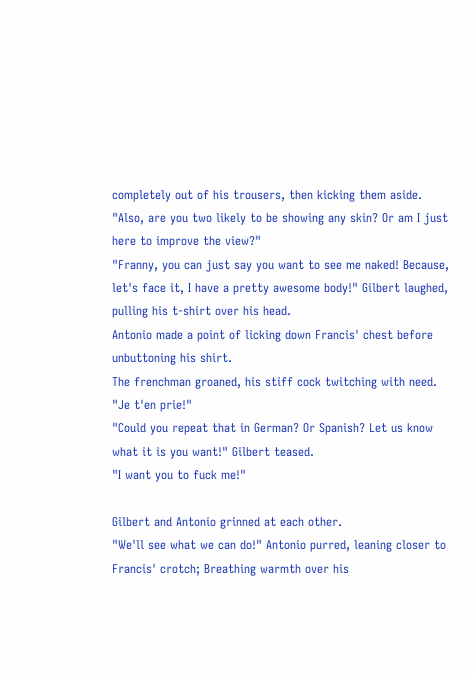completely out of his trousers, then kicking them aside. "Also, are you two likely to be showing any skin? Or am I just here to improve the view?"
"Franny, you can just say you want to see me naked! Because, let's face it, I have a pretty awesome body!" Gilbert laughed, pulling his t-shirt over his head.
Antonio made a point of licking down Francis' chest before unbuttoning his shirt.
The frenchman groaned, his stiff cock twitching with need.
"Je t'en prie!"
"Could you repeat that in German? Or Spanish? Let us know what it is you want!" Gilbert teased.
"I want you to fuck me!"

Gilbert and Antonio grinned at each other.
"We'll see what we can do!" Antonio purred, leaning closer to Francis' crotch; Breathing warmth over his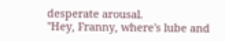desperate arousal.
"Hey, Franny, where's lube and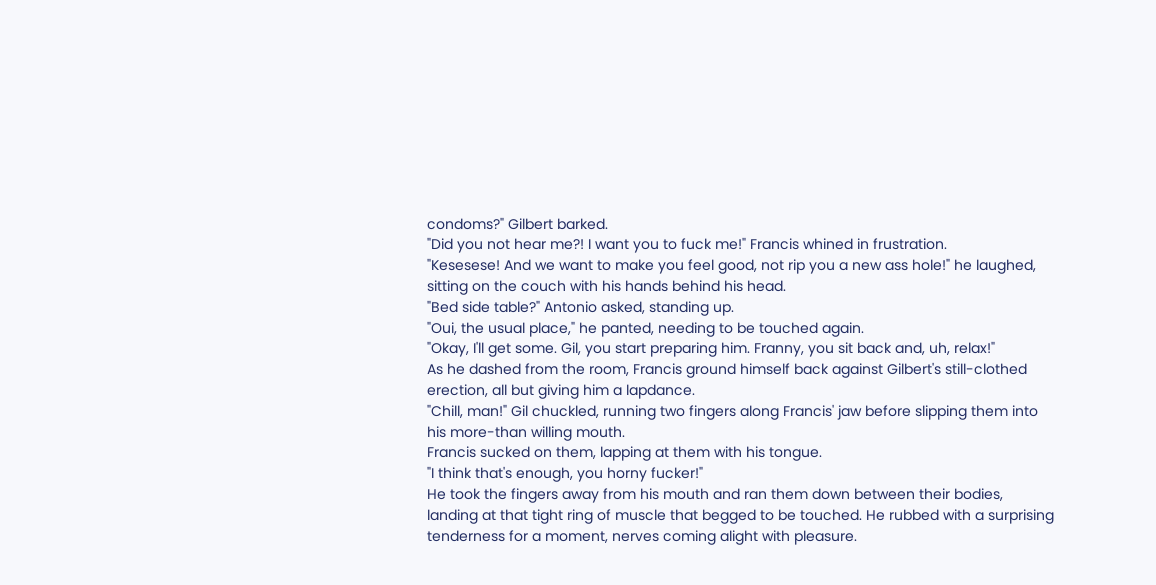condoms?" Gilbert barked.
"Did you not hear me?! I want you to fuck me!" Francis whined in frustration.
"Kesesese! And we want to make you feel good, not rip you a new ass hole!" he laughed, sitting on the couch with his hands behind his head.
"Bed side table?" Antonio asked, standing up.
"Oui, the usual place," he panted, needing to be touched again.
"Okay, I'll get some. Gil, you start preparing him. Franny, you sit back and, uh, relax!"
As he dashed from the room, Francis ground himself back against Gilbert's still-clothed erection, all but giving him a lapdance.
"Chill, man!" Gil chuckled, running two fingers along Francis' jaw before slipping them into his more-than willing mouth.
Francis sucked on them, lapping at them with his tongue.
"I think that's enough, you horny fucker!"
He took the fingers away from his mouth and ran them down between their bodies, landing at that tight ring of muscle that begged to be touched. He rubbed with a surprising tenderness for a moment, nerves coming alight with pleasure.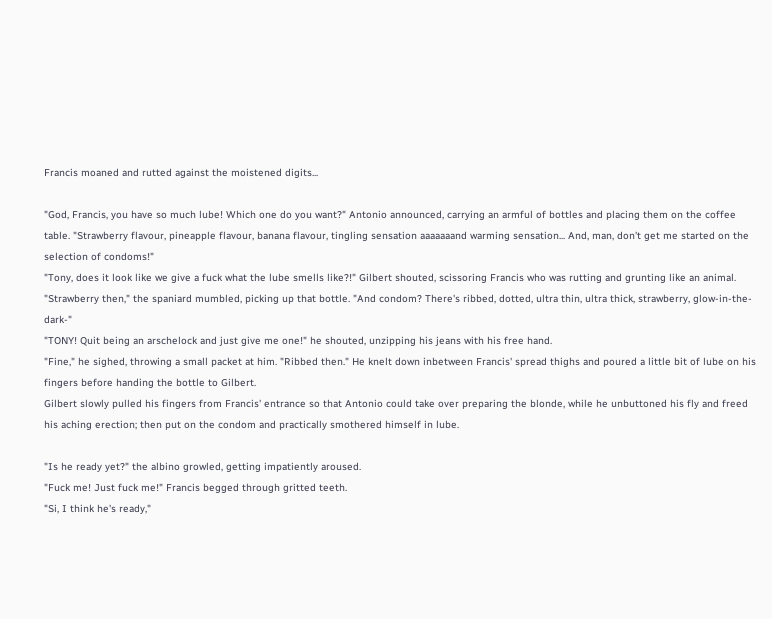Francis moaned and rutted against the moistened digits...

"God, Francis, you have so much lube! Which one do you want?" Antonio announced, carrying an armful of bottles and placing them on the coffee table. "Strawberry flavour, pineapple flavour, banana flavour, tingling sensation aaaaaaand warming sensation... And, man, don't get me started on the selection of condoms!"
"Tony, does it look like we give a fuck what the lube smells like?!" Gilbert shouted, scissoring Francis who was rutting and grunting like an animal.
"Strawberry then," the spaniard mumbled, picking up that bottle. "And condom? There's ribbed, dotted, ultra thin, ultra thick, strawberry, glow-in-the-dark-"
"TONY! Quit being an arschelock and just give me one!" he shouted, unzipping his jeans with his free hand.
"Fine," he sighed, throwing a small packet at him. "Ribbed then." He knelt down inbetween Francis' spread thighs and poured a little bit of lube on his fingers before handing the bottle to Gilbert.
Gilbert slowly pulled his fingers from Francis' entrance so that Antonio could take over preparing the blonde, while he unbuttoned his fly and freed his aching erection; then put on the condom and practically smothered himself in lube.

"Is he ready yet?" the albino growled, getting impatiently aroused.
"Fuck me! Just fuck me!" Francis begged through gritted teeth.
"Si, I think he's ready,"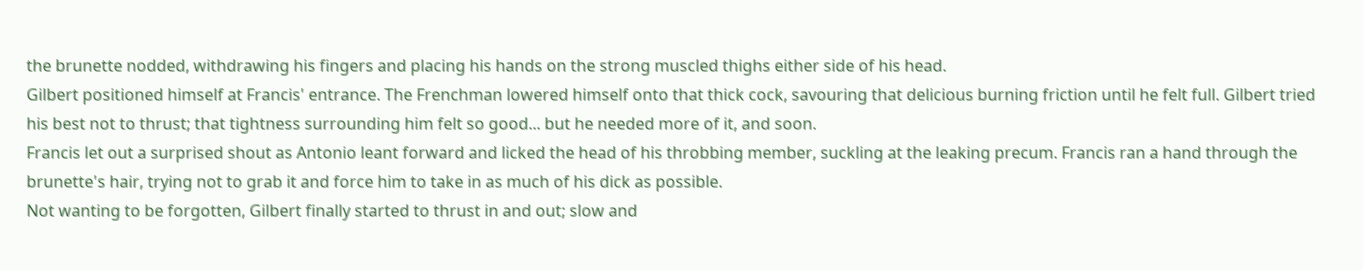the brunette nodded, withdrawing his fingers and placing his hands on the strong muscled thighs either side of his head.
Gilbert positioned himself at Francis' entrance. The Frenchman lowered himself onto that thick cock, savouring that delicious burning friction until he felt full. Gilbert tried his best not to thrust; that tightness surrounding him felt so good... but he needed more of it, and soon.
Francis let out a surprised shout as Antonio leant forward and licked the head of his throbbing member, suckling at the leaking precum. Francis ran a hand through the brunette's hair, trying not to grab it and force him to take in as much of his dick as possible.
Not wanting to be forgotten, Gilbert finally started to thrust in and out; slow and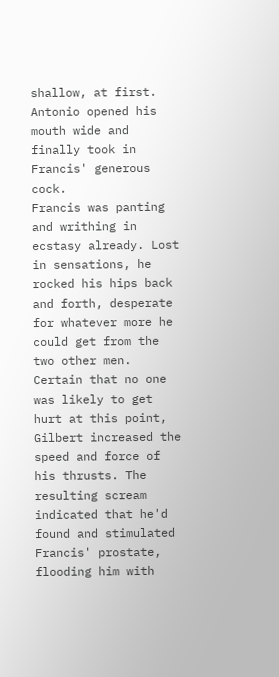shallow, at first.
Antonio opened his mouth wide and finally took in Francis' generous cock.
Francis was panting and writhing in ecstasy already. Lost in sensations, he rocked his hips back and forth, desperate for whatever more he could get from the two other men.
Certain that no one was likely to get hurt at this point, Gilbert increased the speed and force of his thrusts. The resulting scream indicated that he'd found and stimulated Francis' prostate, flooding him with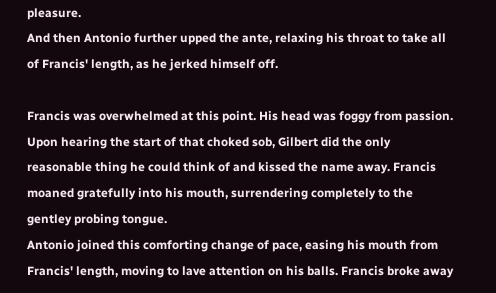pleasure.
And then Antonio further upped the ante, relaxing his throat to take all of Francis' length, as he jerked himself off.

Francis was overwhelmed at this point. His head was foggy from passion.
Upon hearing the start of that choked sob, Gilbert did the only reasonable thing he could think of and kissed the name away. Francis moaned gratefully into his mouth, surrendering completely to the gentley probing tongue.
Antonio joined this comforting change of pace, easing his mouth from Francis' length, moving to lave attention on his balls. Francis broke away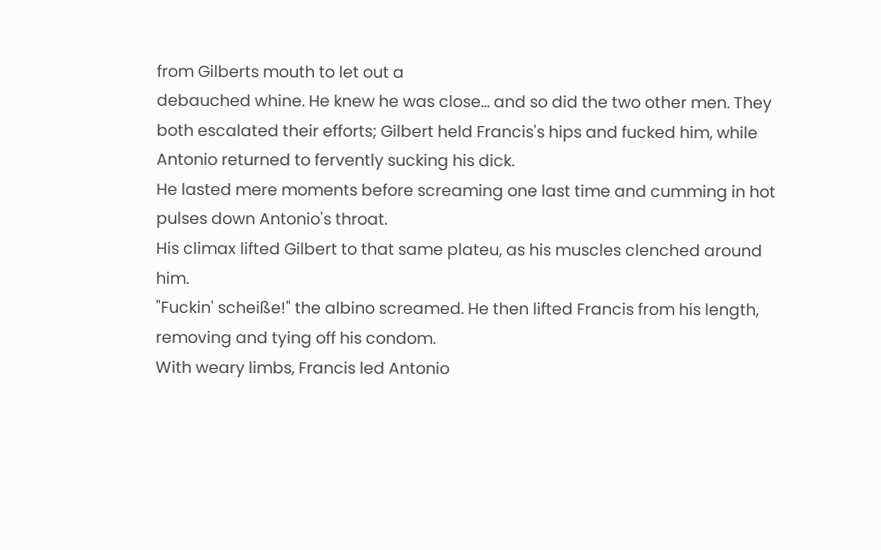from Gilberts mouth to let out a
debauched whine. He knew he was close... and so did the two other men. They both escalated their efforts; Gilbert held Francis's hips and fucked him, while Antonio returned to fervently sucking his dick.
He lasted mere moments before screaming one last time and cumming in hot pulses down Antonio's throat.
His climax lifted Gilbert to that same plateu, as his muscles clenched around him.
"Fuckin' scheiße!" the albino screamed. He then lifted Francis from his length, removing and tying off his condom.
With weary limbs, Francis led Antonio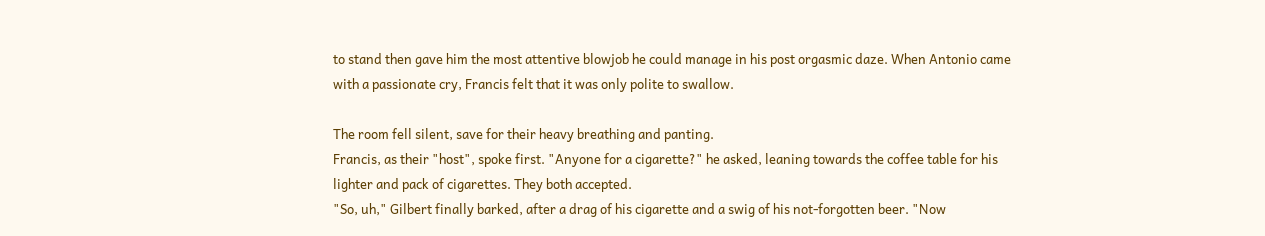to stand then gave him the most attentive blowjob he could manage in his post orgasmic daze. When Antonio came with a passionate cry, Francis felt that it was only polite to swallow.

The room fell silent, save for their heavy breathing and panting.
Francis, as their "host", spoke first. "Anyone for a cigarette?" he asked, leaning towards the coffee table for his lighter and pack of cigarettes. They both accepted.
"So, uh," Gilbert finally barked, after a drag of his cigarette and a swig of his not-forgotten beer. "Now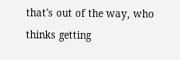that's out of the way, who thinks getting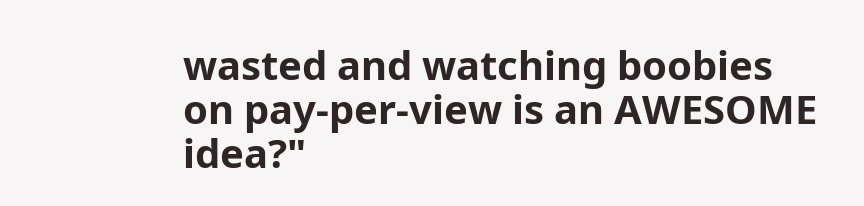wasted and watching boobies on pay-per-view is an AWESOME idea?"